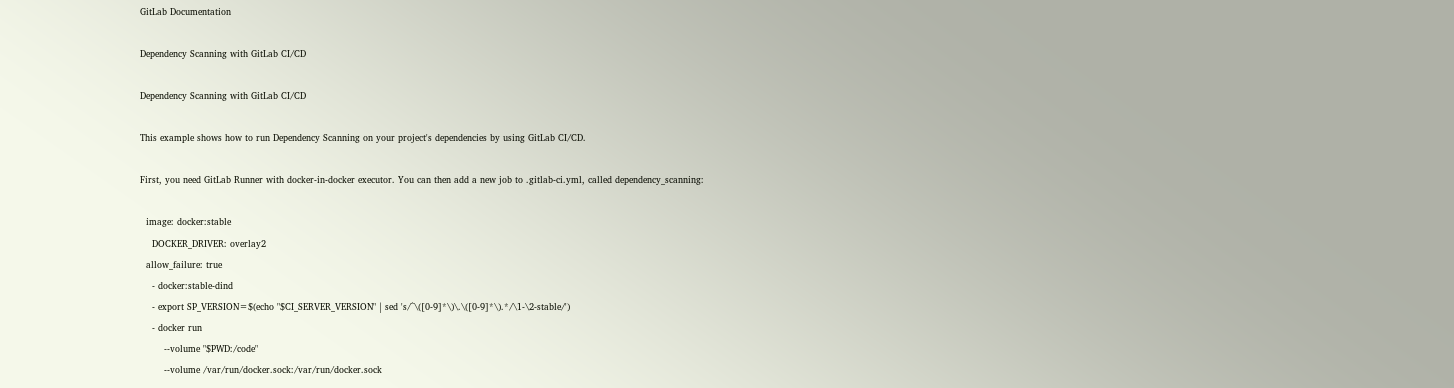GitLab Documentation

Dependency Scanning with GitLab CI/CD

Dependency Scanning with GitLab CI/CD

This example shows how to run Dependency Scanning on your project's dependencies by using GitLab CI/CD.

First, you need GitLab Runner with docker-in-docker executor. You can then add a new job to .gitlab-ci.yml, called dependency_scanning:

  image: docker:stable
    DOCKER_DRIVER: overlay2
  allow_failure: true
    - docker:stable-dind
    - export SP_VERSION=$(echo "$CI_SERVER_VERSION" | sed 's/^\([0-9]*\)\.\([0-9]*\).*/\1-\2-stable/')
    - docker run
        --volume "$PWD:/code"
        --volume /var/run/docker.sock:/var/run/docker.sock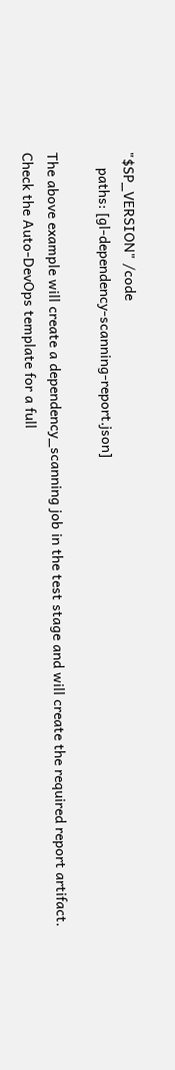"$SP_VERSION" /code
    paths: [gl-dependency-scanning-report.json]

The above example will create a dependency_scanning job in the test stage and will create the required report artifact. Check the Auto-DevOps template for a full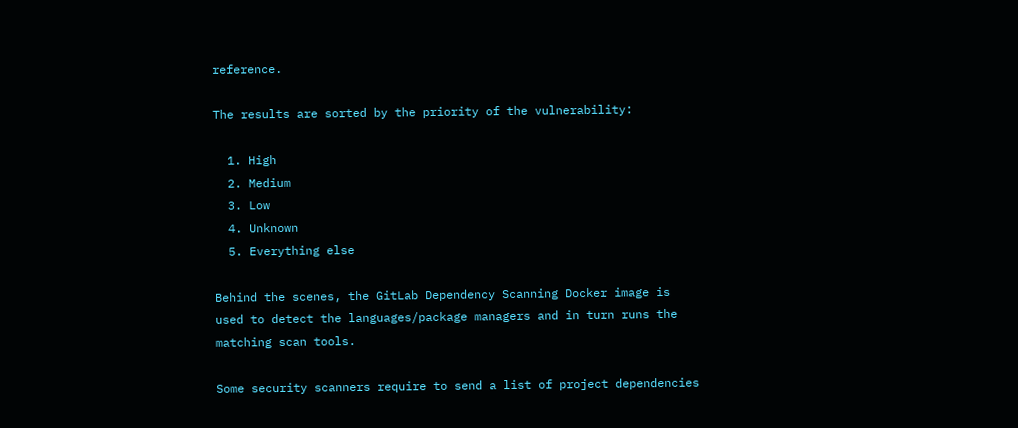reference.

The results are sorted by the priority of the vulnerability:

  1. High
  2. Medium
  3. Low
  4. Unknown
  5. Everything else

Behind the scenes, the GitLab Dependency Scanning Docker image is used to detect the languages/package managers and in turn runs the matching scan tools.

Some security scanners require to send a list of project dependencies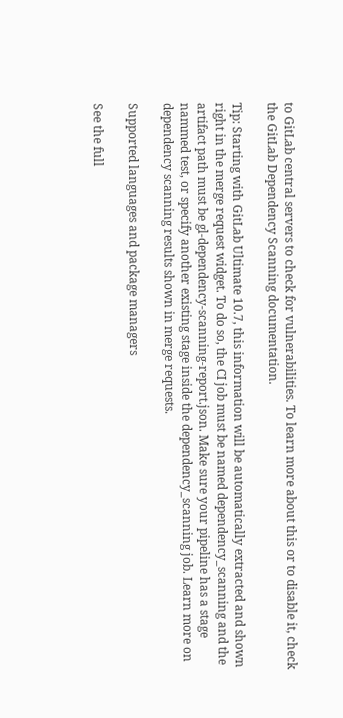to GitLab central servers to check for vulnerabilities. To learn more about this or to disable it, check the GitLab Dependency Scanning documentation.

Tip: Starting with GitLab Ultimate 10.7, this information will be automatically extracted and shown right in the merge request widget. To do so, the CI job must be named dependency_scanning and the artifact path must be gl-dependency-scanning-report.json. Make sure your pipeline has a stage nammed test, or specify another existing stage inside the dependency_scanning job. Learn more on dependency scanning results shown in merge requests.

Supported languages and package managers

See the full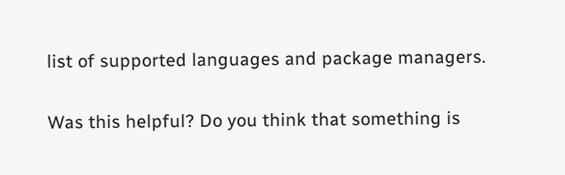list of supported languages and package managers.

Was this helpful? Do you think that something is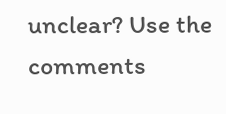unclear? Use the comments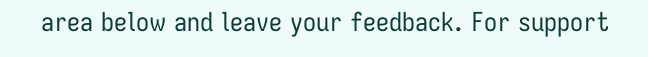area below and leave your feedback. For support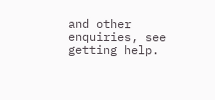and other enquiries, see getting help.